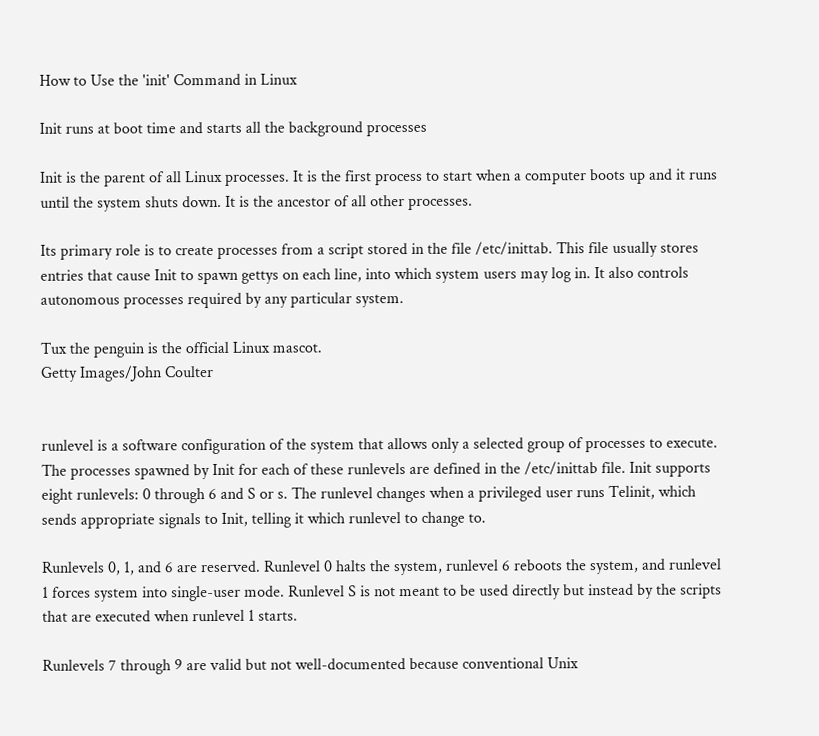How to Use the 'init' Command in Linux

Init runs at boot time and starts all the background processes

Init is the parent of all Linux processes. It is the first process to start when a computer boots up and it runs until the system shuts down. It is the ancestor of all other processes.

Its primary role is to create processes from a script stored in the file /etc/inittab. This file usually stores entries that cause Init to spawn gettys on each line, into which system users may log in. It also controls autonomous processes required by any particular system.

Tux the penguin is the official Linux mascot.
Getty Images/John Coulter


runlevel is a software configuration of the system that allows only a selected group of processes to execute. The processes spawned by Init for each of these runlevels are defined in the /etc/inittab file. Init supports eight runlevels: 0 through 6 and S or s. The runlevel changes when a privileged user runs Telinit, which sends appropriate signals to Init, telling it which runlevel to change to.

Runlevels 0, 1, and 6 are reserved. Runlevel 0 halts the system, runlevel 6 reboots the system, and runlevel 1 forces system into single-user mode. Runlevel S is not meant to be used directly but instead by the scripts that are executed when runlevel 1 starts.

Runlevels 7 through 9 are valid but not well-documented because conventional Unix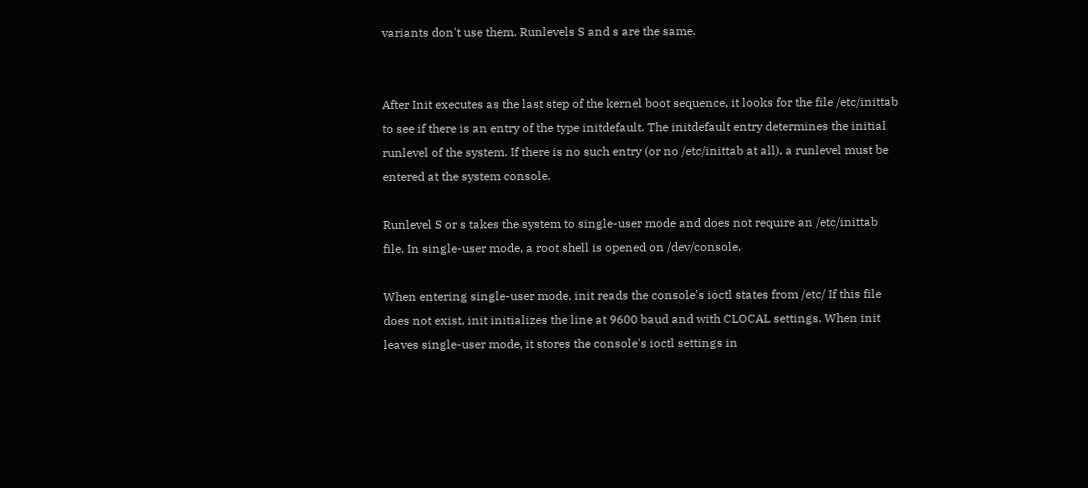variants don't use them. Runlevels S and s are the same.


After Init executes as the last step of the kernel boot sequence, it looks for the file /etc/inittab to see if there is an entry of the type initdefault. The initdefault entry determines the initial runlevel of the system. If there is no such entry (or no /etc/inittab at all), a runlevel must be entered at the system console.

Runlevel S or s takes the system to single-user mode and does not require an /etc/inittab file. In single-user mode, a root shell is opened on /dev/console.

When entering single-user mode, init reads the console's ioctl states from /etc/ If this file does not exist, init initializes the line at 9600 baud and with CLOCAL settings. When init leaves single-user mode, it stores the console's ioctl settings in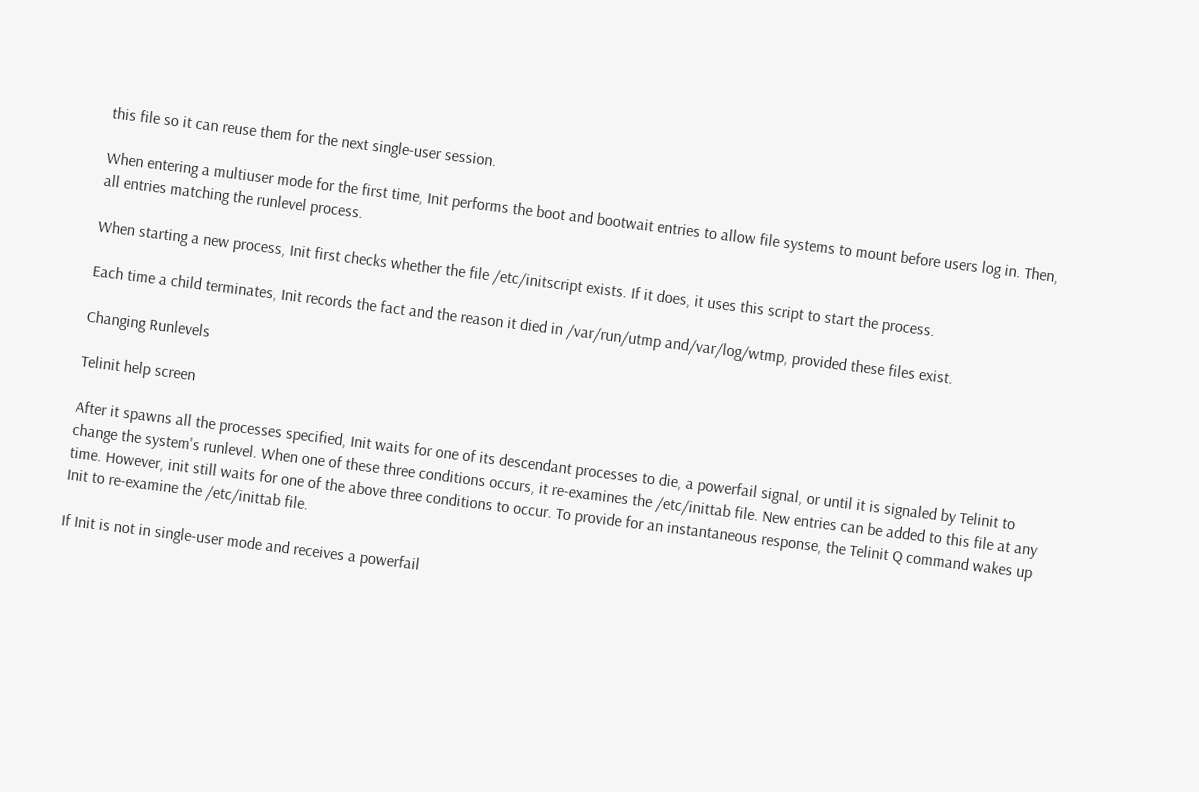this file so it can reuse them for the next single-user session.

When entering a multiuser mode for the first time, Init performs the boot and bootwait entries to allow file systems to mount before users log in. Then, all entries matching the runlevel process.

When starting a new process, Init first checks whether the file /etc/initscript exists. If it does, it uses this script to start the process.

Each time a child terminates, Init records the fact and the reason it died in /var/run/utmp and/var/log/wtmp, provided these files exist.

Changing Runlevels

Telinit help screen

After it spawns all the processes specified, Init waits for one of its descendant processes to die, a powerfail signal, or until it is signaled by Telinit to change the system's runlevel. When one of these three conditions occurs, it re-examines the /etc/inittab file. New entries can be added to this file at any time. However, init still waits for one of the above three conditions to occur. To provide for an instantaneous response, the Telinit Q command wakes up Init to re-examine the /etc/inittab file.

If Init is not in single-user mode and receives a powerfail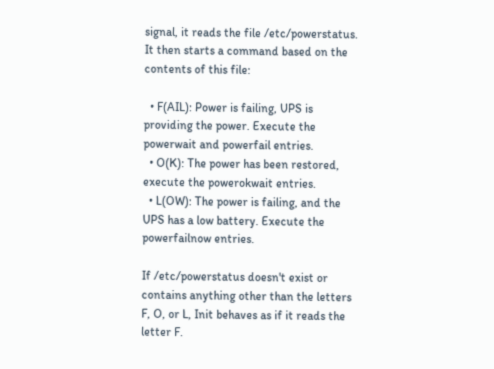signal, it reads the file /etc/powerstatus. It then starts a command based on the contents of this file:

  • F(AIL): Power is failing, UPS is providing the power. Execute the powerwait and powerfail entries.
  • O(K): The power has been restored, execute the powerokwait entries.
  • L(OW): The power is failing, and the UPS has a low battery. Execute the powerfailnow entries.

If /etc/powerstatus doesn't exist or contains anything other than the letters F, O, or L, Init behaves as if it reads the letter F.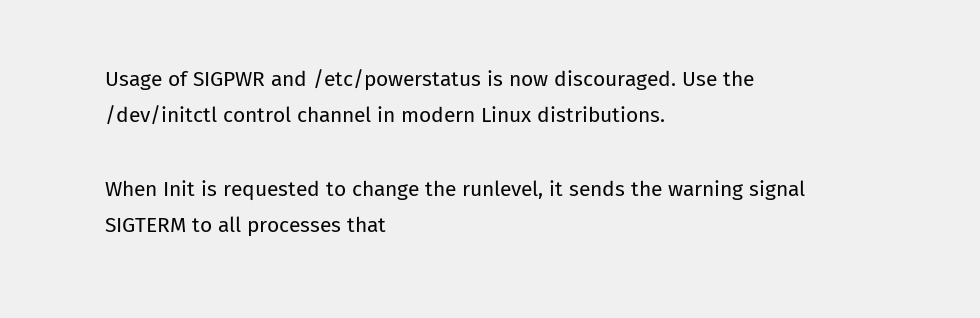Usage of SIGPWR and /etc/powerstatus is now discouraged. Use the /dev/initctl control channel in modern Linux distributions.

When Init is requested to change the runlevel, it sends the warning signal SIGTERM to all processes that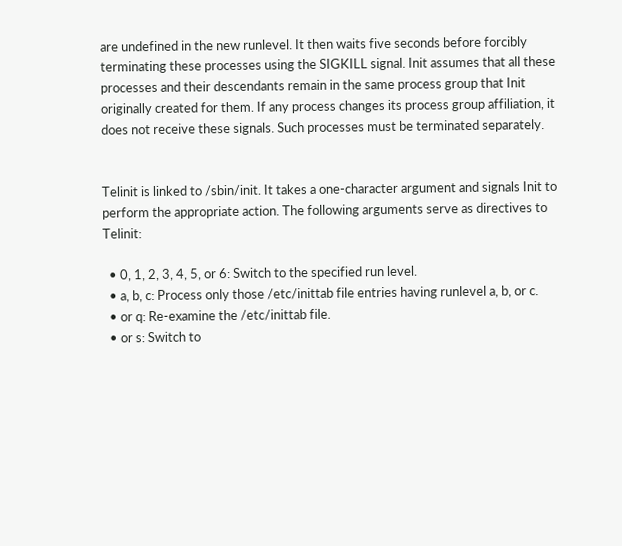are undefined in the new runlevel. It then waits five seconds before forcibly terminating these processes using the SIGKILL signal. Init assumes that all these processes and their descendants remain in the same process group that Init originally created for them. If any process changes its process group affiliation, it does not receive these signals. Such processes must be terminated separately.


Telinit is linked to /sbin/init. It takes a one-character argument and signals Init to perform the appropriate action. The following arguments serve as directives to Telinit:

  • 0, 1, 2, 3, 4, 5, or 6: Switch to the specified run level.
  • a, b, c: Process only those /etc/inittab file entries having runlevel a, b, or c.
  • or q: Re-examine the /etc/inittab file.
  • or s: Switch to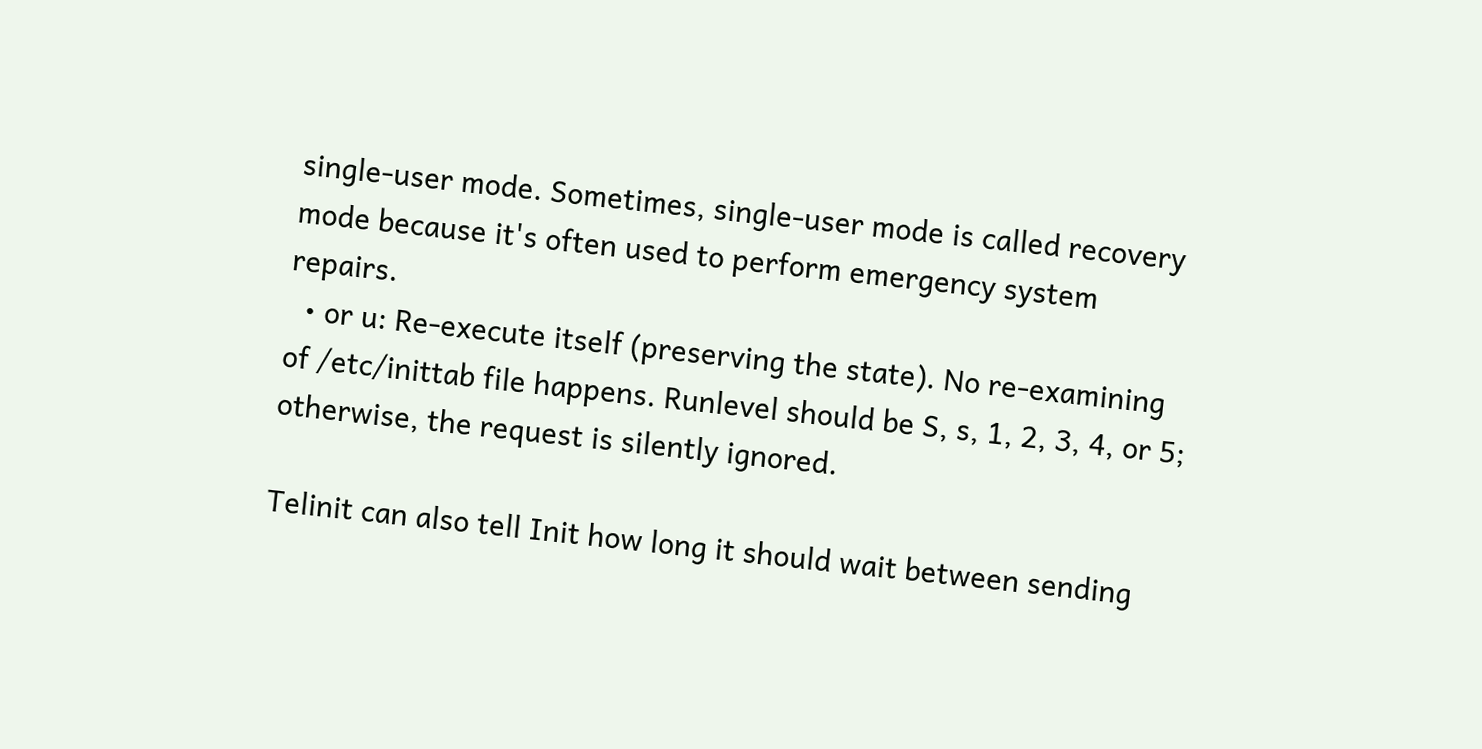single-user mode. Sometimes, single-user mode is called recovery mode because it's often used to perform emergency system repairs.
  • or u: Re-execute itself (preserving the state). No re-examining of /etc/inittab file happens. Runlevel should be S, s, 1, 2, 3, 4, or 5; otherwise, the request is silently ignored.

Telinit can also tell Init how long it should wait between sending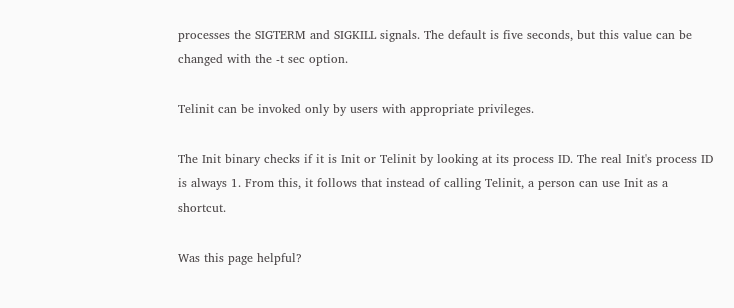processes the SIGTERM and SIGKILL signals. The default is five seconds, but this value can be changed with the -t sec option.

Telinit can be invoked only by users with appropriate privileges.

The Init binary checks if it is Init or Telinit by looking at its process ID. The real Init's process ID is always 1. From this, it follows that instead of calling Telinit, a person can use Init as a shortcut.

Was this page helpful?